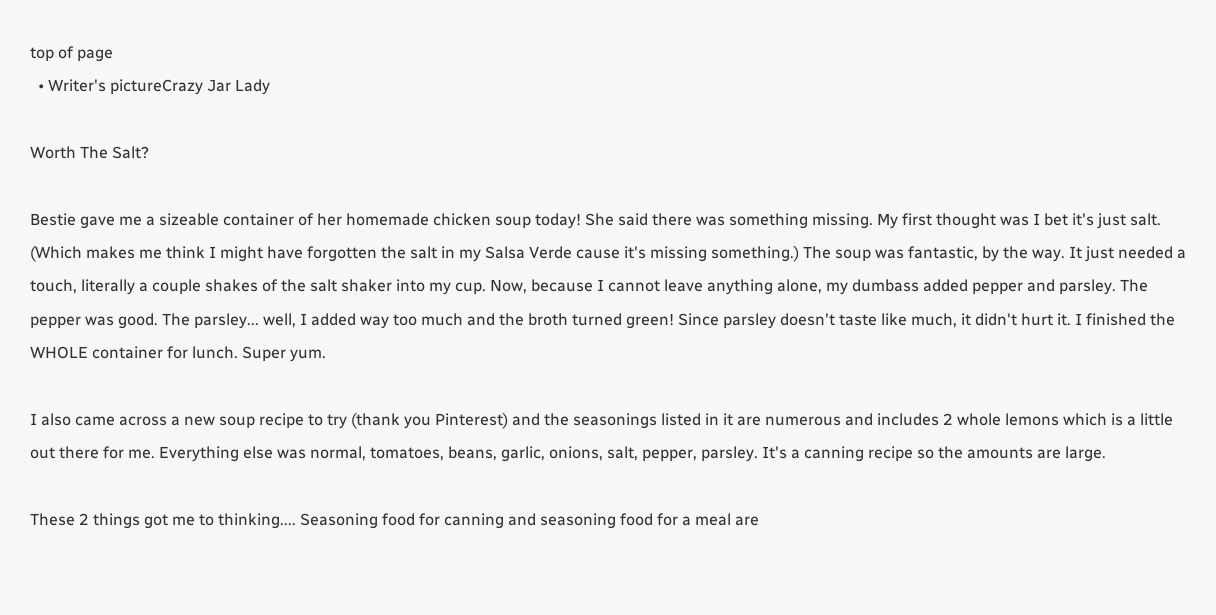top of page
  • Writer's pictureCrazy Jar Lady

Worth The Salt?

Bestie gave me a sizeable container of her homemade chicken soup today! She said there was something missing. My first thought was I bet it's just salt. (Which makes me think I might have forgotten the salt in my Salsa Verde cause it's missing something.) The soup was fantastic, by the way. It just needed a touch, literally a couple shakes of the salt shaker into my cup. Now, because I cannot leave anything alone, my dumbass added pepper and parsley. The pepper was good. The parsley... well, I added way too much and the broth turned green! Since parsley doesn't taste like much, it didn't hurt it. I finished the WHOLE container for lunch. Super yum.

I also came across a new soup recipe to try (thank you Pinterest) and the seasonings listed in it are numerous and includes 2 whole lemons which is a little out there for me. Everything else was normal, tomatoes, beans, garlic, onions, salt, pepper, parsley. It's a canning recipe so the amounts are large.

These 2 things got me to thinking.... Seasoning food for canning and seasoning food for a meal are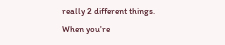really 2 different things. When you're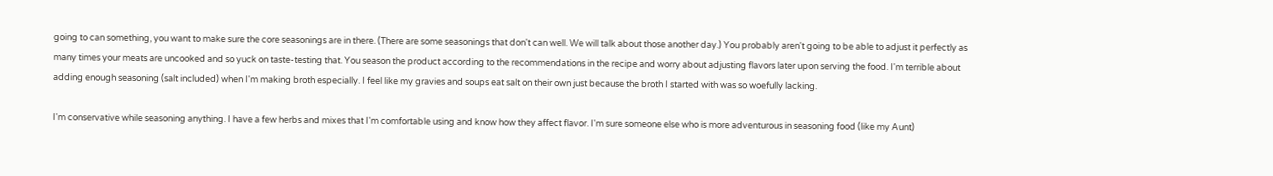going to can something, you want to make sure the core seasonings are in there. (There are some seasonings that don't can well. We will talk about those another day.) You probably aren't going to be able to adjust it perfectly as many times your meats are uncooked and so yuck on taste-testing that. You season the product according to the recommendations in the recipe and worry about adjusting flavors later upon serving the food. I'm terrible about adding enough seasoning (salt included) when I'm making broth especially. I feel like my gravies and soups eat salt on their own just because the broth I started with was so woefully lacking.

I'm conservative while seasoning anything. I have a few herbs and mixes that I'm comfortable using and know how they affect flavor. I'm sure someone else who is more adventurous in seasoning food (like my Aunt)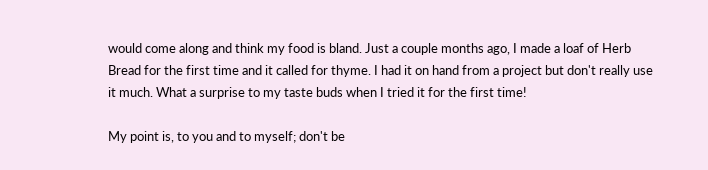would come along and think my food is bland. Just a couple months ago, I made a loaf of Herb Bread for the first time and it called for thyme. I had it on hand from a project but don't really use it much. What a surprise to my taste buds when I tried it for the first time!

My point is, to you and to myself; don't be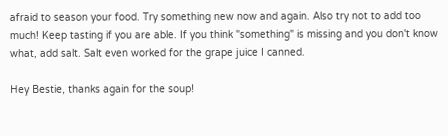afraid to season your food. Try something new now and again. Also try not to add too much! Keep tasting if you are able. If you think "something" is missing and you don't know what, add salt. Salt even worked for the grape juice I canned.

Hey Bestie, thanks again for the soup!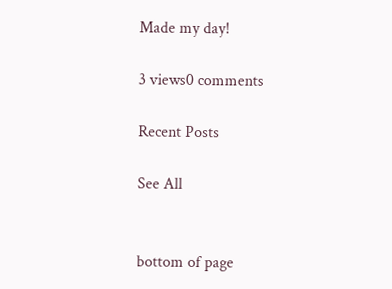Made my day!

3 views0 comments

Recent Posts

See All


bottom of page